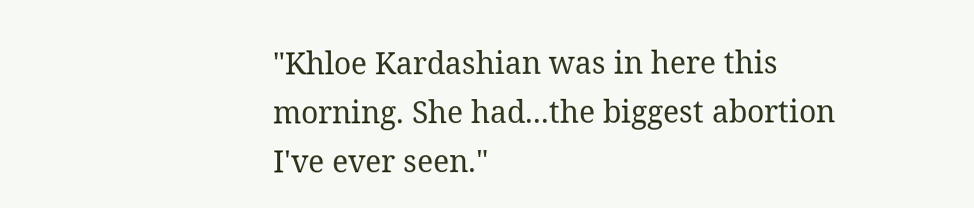"Khloe Kardashian was in here this morning. She had...the biggest abortion I've ever seen."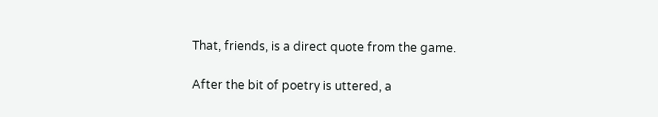That, friends, is a direct quote from the game.

After the bit of poetry is uttered, a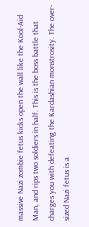massive Nazi zombie fetus kicks open the wall like the Kool-Aid Man, and rips two soldiers in half. This is the boss battle that charges you with defeating the Kardashian monstrosity. The over-sized Nazi fetus is a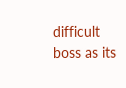difficult boss as its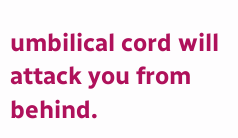umbilical cord will attack you from behind.